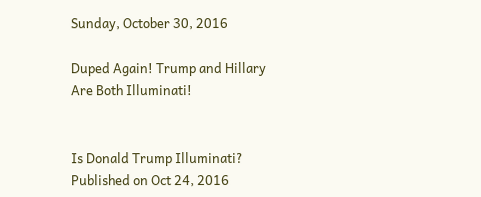Sunday, October 30, 2016

Duped Again! Trump and Hillary Are Both Illuminati!


Is Donald Trump Illuminati?
Published on Oct 24, 2016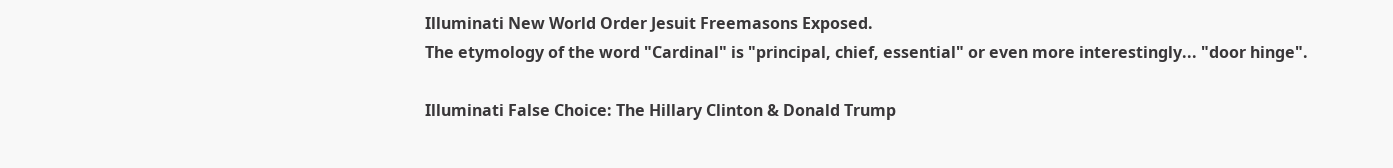Illuminati New World Order Jesuit Freemasons Exposed.
The etymology of the word "Cardinal" is "principal, chief, essential" or even more interestingly... "door hinge".

Illuminati False Choice: The Hillary Clinton & Donald Trump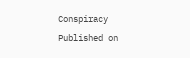Conspiracy
Published on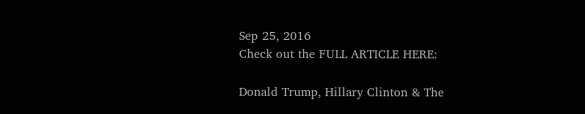Sep 25, 2016
Check out the FULL ARTICLE HERE:

Donald Trump, Hillary Clinton & The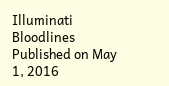Illuminati Bloodlines
Published on May 1, 2016